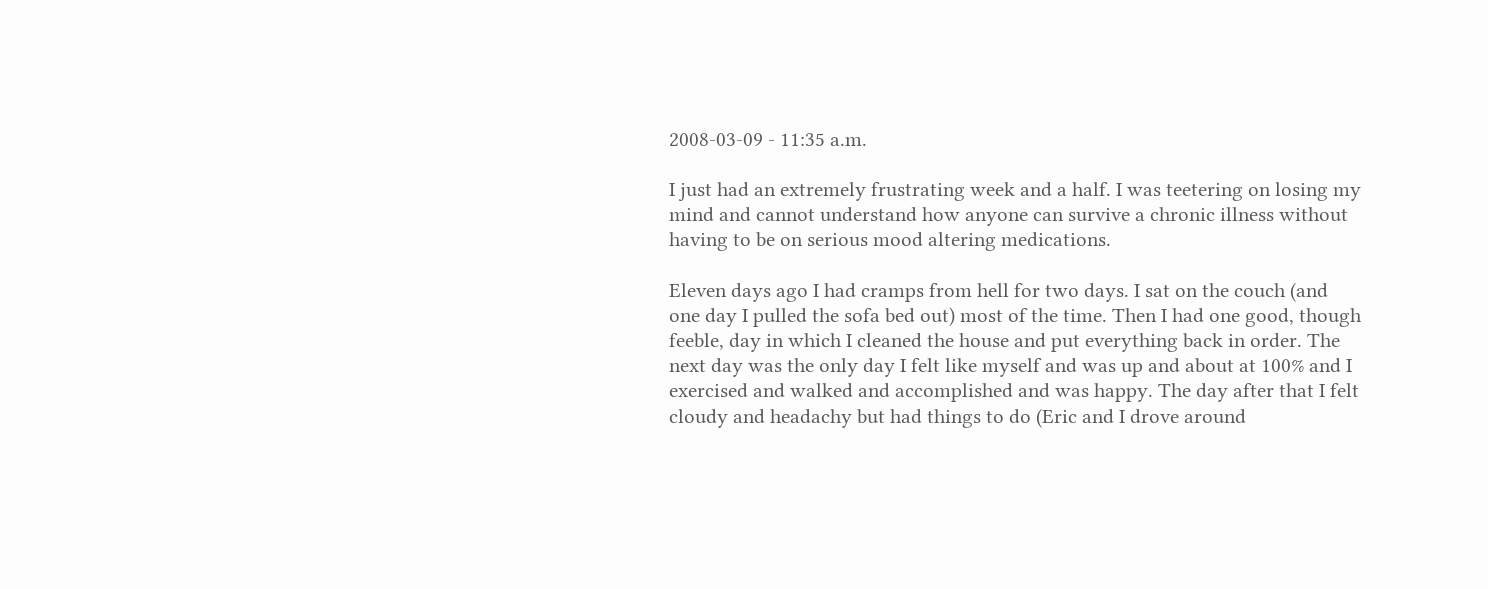2008-03-09 - 11:35 a.m.

I just had an extremely frustrating week and a half. I was teetering on losing my mind and cannot understand how anyone can survive a chronic illness without having to be on serious mood altering medications.

Eleven days ago I had cramps from hell for two days. I sat on the couch (and one day I pulled the sofa bed out) most of the time. Then I had one good, though feeble, day in which I cleaned the house and put everything back in order. The next day was the only day I felt like myself and was up and about at 100% and I exercised and walked and accomplished and was happy. The day after that I felt cloudy and headachy but had things to do (Eric and I drove around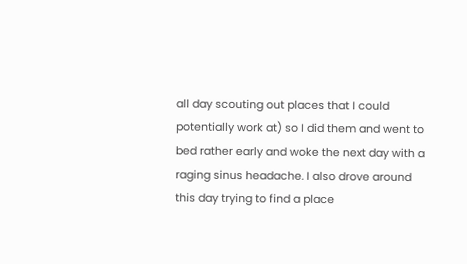all day scouting out places that I could potentially work at) so I did them and went to bed rather early and woke the next day with a raging sinus headache. I also drove around this day trying to find a place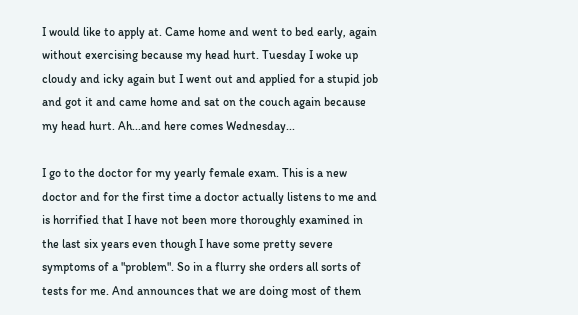I would like to apply at. Came home and went to bed early, again without exercising because my head hurt. Tuesday I woke up cloudy and icky again but I went out and applied for a stupid job and got it and came home and sat on the couch again because my head hurt. Ah...and here comes Wednesday...

I go to the doctor for my yearly female exam. This is a new doctor and for the first time a doctor actually listens to me and is horrified that I have not been more thoroughly examined in the last six years even though I have some pretty severe symptoms of a "problem". So in a flurry she orders all sorts of tests for me. And announces that we are doing most of them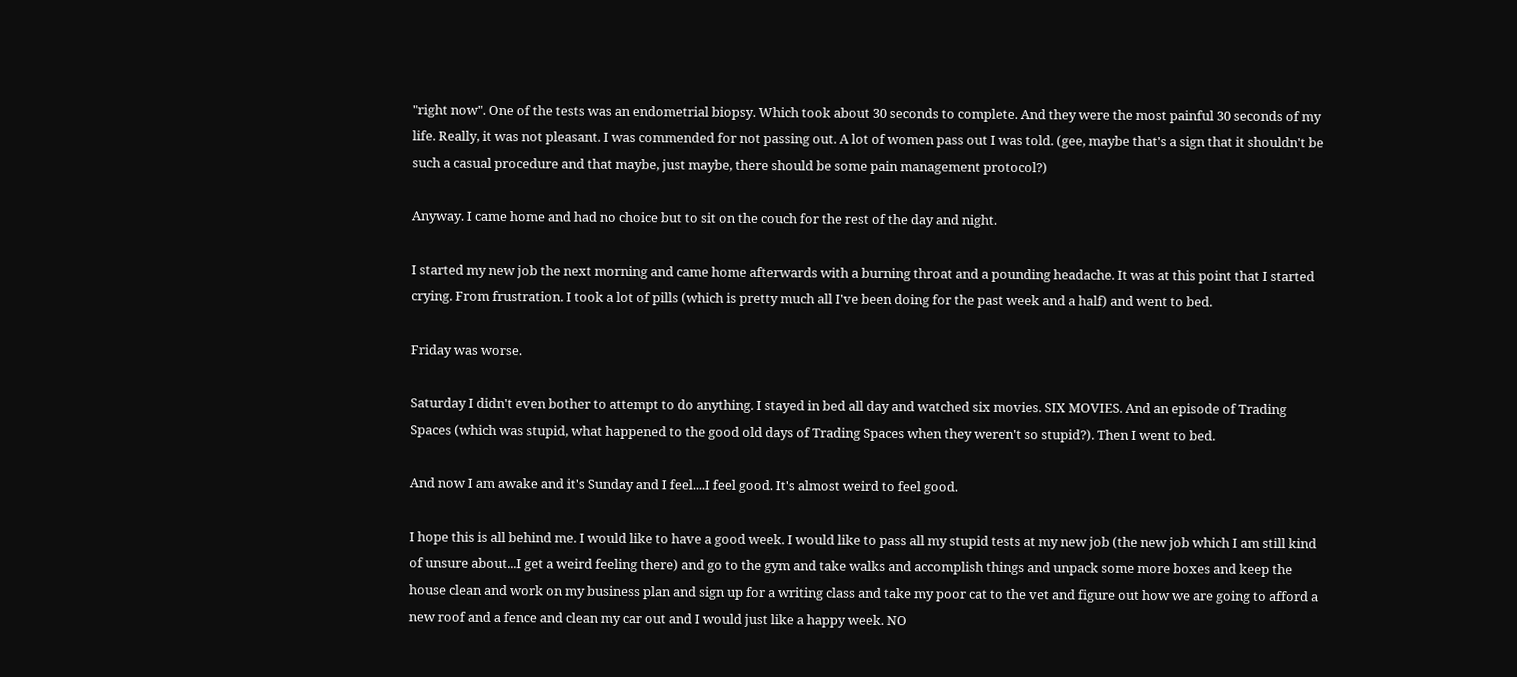"right now". One of the tests was an endometrial biopsy. Which took about 30 seconds to complete. And they were the most painful 30 seconds of my life. Really, it was not pleasant. I was commended for not passing out. A lot of women pass out I was told. (gee, maybe that's a sign that it shouldn't be such a casual procedure and that maybe, just maybe, there should be some pain management protocol?)

Anyway. I came home and had no choice but to sit on the couch for the rest of the day and night.

I started my new job the next morning and came home afterwards with a burning throat and a pounding headache. It was at this point that I started crying. From frustration. I took a lot of pills (which is pretty much all I've been doing for the past week and a half) and went to bed.

Friday was worse.

Saturday I didn't even bother to attempt to do anything. I stayed in bed all day and watched six movies. SIX MOVIES. And an episode of Trading Spaces (which was stupid, what happened to the good old days of Trading Spaces when they weren't so stupid?). Then I went to bed.

And now I am awake and it's Sunday and I feel....I feel good. It's almost weird to feel good.

I hope this is all behind me. I would like to have a good week. I would like to pass all my stupid tests at my new job (the new job which I am still kind of unsure about...I get a weird feeling there) and go to the gym and take walks and accomplish things and unpack some more boxes and keep the house clean and work on my business plan and sign up for a writing class and take my poor cat to the vet and figure out how we are going to afford a new roof and a fence and clean my car out and I would just like a happy week. NO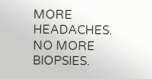MORE HEADACHES. NO MORE BIOPSIES.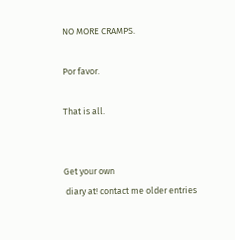NO MORE CRAMPS.

Por favor.

That is all.


Get your own
 diary at! contact me older entries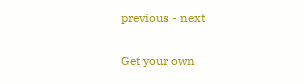previous - next

Get your own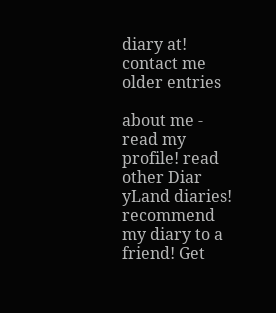diary at! contact me older entries

about me - read my profile! read other Diar
yLand diaries! recommend my diary to a friend! Get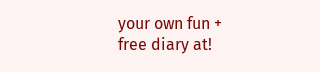your own fun + free diary at!